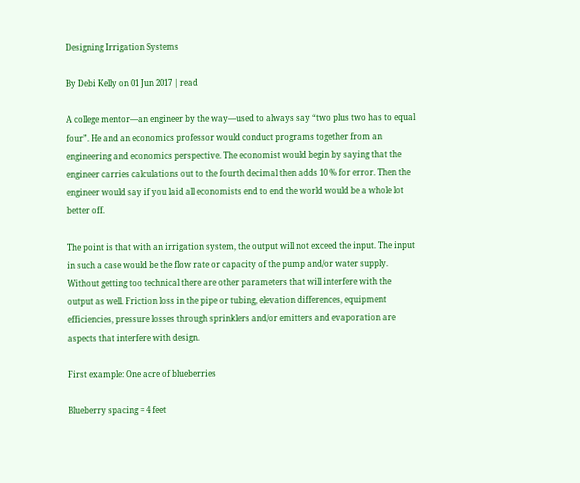Designing Irrigation Systems

By Debi Kelly on 01 Jun 2017 | read

A college mentor—an engineer by the way—used to always say “two plus two has to equal four”. He and an economics professor would conduct programs together from an engineering and economics perspective. The economist would begin by saying that the engineer carries calculations out to the fourth decimal then adds 10 % for error. Then the engineer would say if you laid all economists end to end the world would be a whole lot better off.

The point is that with an irrigation system, the output will not exceed the input. The input in such a case would be the flow rate or capacity of the pump and/or water supply. Without getting too technical there are other parameters that will interfere with the output as well. Friction loss in the pipe or tubing, elevation differences, equipment efficiencies, pressure losses through sprinklers and/or emitters and evaporation are aspects that interfere with design.

First example: One acre of blueberries

Blueberry spacing = 4 feet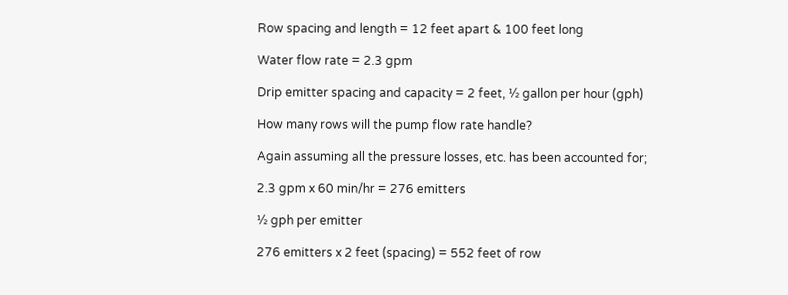Row spacing and length = 12 feet apart & 100 feet long

Water flow rate = 2.3 gpm

Drip emitter spacing and capacity = 2 feet, ½ gallon per hour (gph)

How many rows will the pump flow rate handle?

Again assuming all the pressure losses, etc. has been accounted for;

2.3 gpm x 60 min/hr = 276 emitters

½ gph per emitter

276 emitters x 2 feet (spacing) = 552 feet of row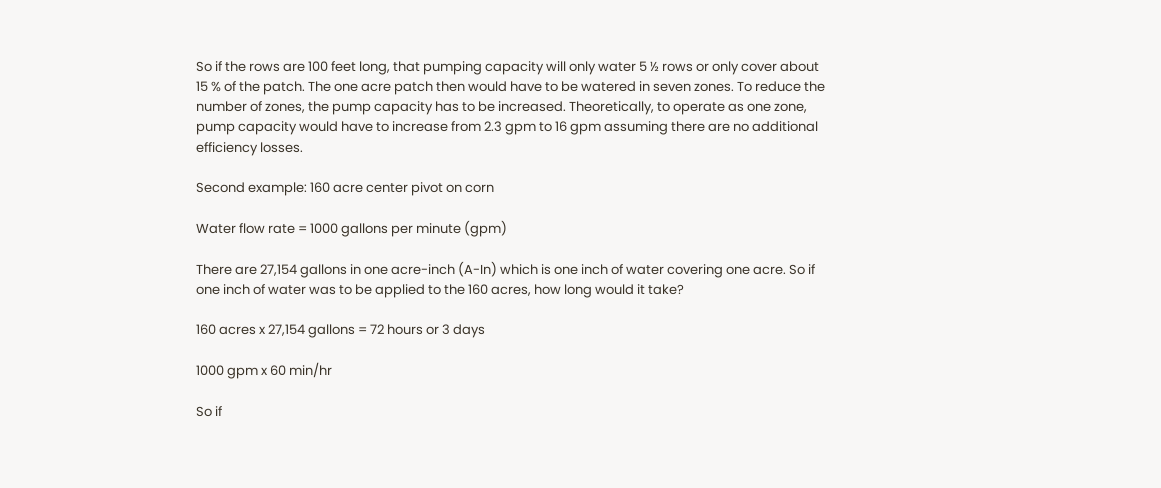So if the rows are 100 feet long, that pumping capacity will only water 5 ½ rows or only cover about 15 % of the patch. The one acre patch then would have to be watered in seven zones. To reduce the number of zones, the pump capacity has to be increased. Theoretically, to operate as one zone, pump capacity would have to increase from 2.3 gpm to 16 gpm assuming there are no additional efficiency losses.

Second example: 160 acre center pivot on corn

Water flow rate = 1000 gallons per minute (gpm)

There are 27,154 gallons in one acre-inch (A-In) which is one inch of water covering one acre. So if one inch of water was to be applied to the 160 acres, how long would it take?

160 acres x 27,154 gallons = 72 hours or 3 days

1000 gpm x 60 min/hr

So if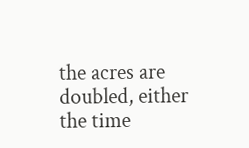the acres are doubled, either the time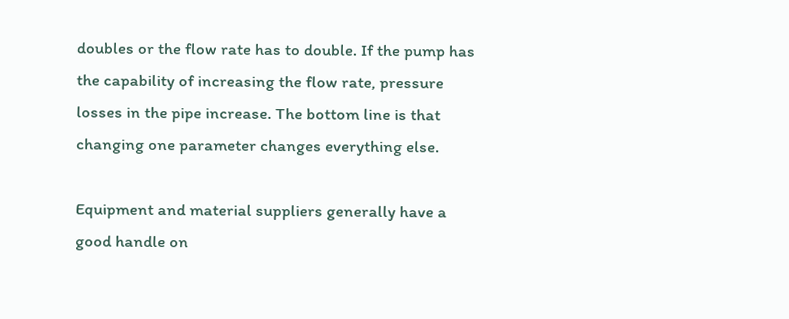doubles or the flow rate has to double. If the pump has the capability of increasing the flow rate, pressure losses in the pipe increase. The bottom line is that changing one parameter changes everything else.

Equipment and material suppliers generally have a good handle on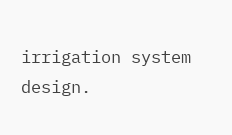irrigation system design.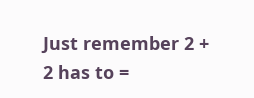Just remember 2 + 2 has to =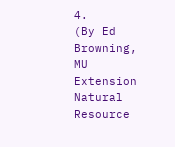4.
(By Ed Browning, MU Extension Natural Resource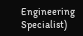Engineering Specialist)